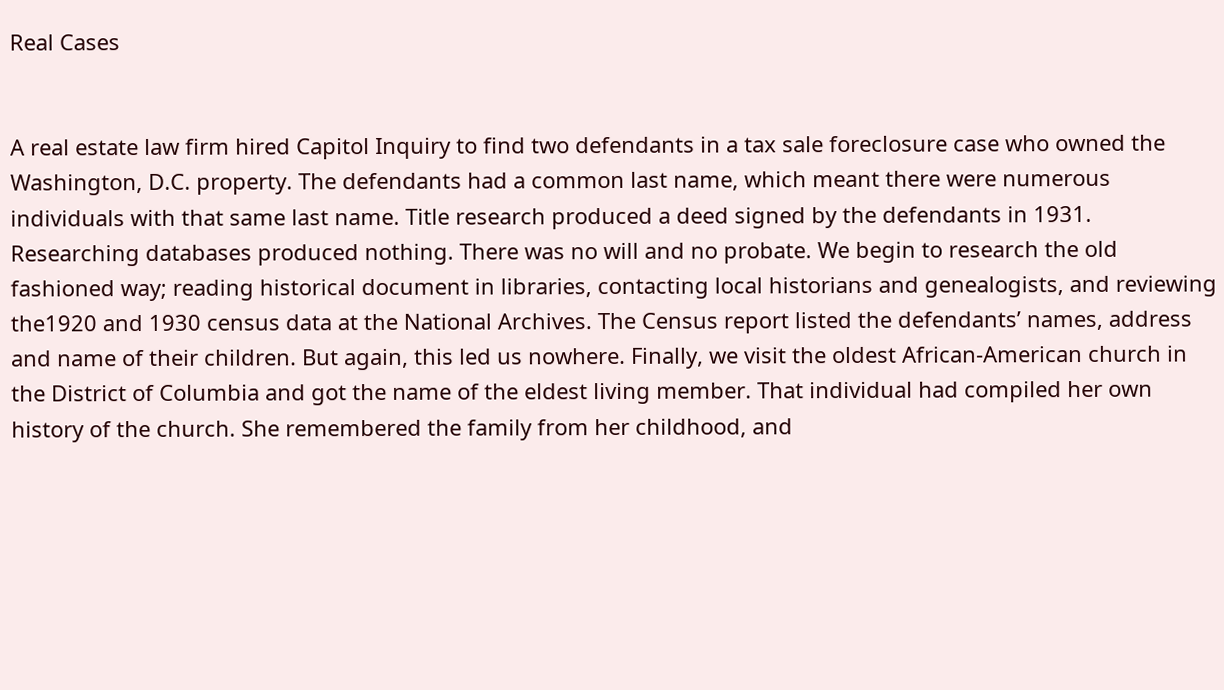Real Cases


A real estate law firm hired Capitol Inquiry to find two defendants in a tax sale foreclosure case who owned the Washington, D.C. property. The defendants had a common last name, which meant there were numerous individuals with that same last name. Title research produced a deed signed by the defendants in 1931. Researching databases produced nothing. There was no will and no probate. We begin to research the old fashioned way; reading historical document in libraries, contacting local historians and genealogists, and reviewing the1920 and 1930 census data at the National Archives. The Census report listed the defendants’ names, address and name of their children. But again, this led us nowhere. Finally, we visit the oldest African-American church in the District of Columbia and got the name of the eldest living member. That individual had compiled her own history of the church. She remembered the family from her childhood, and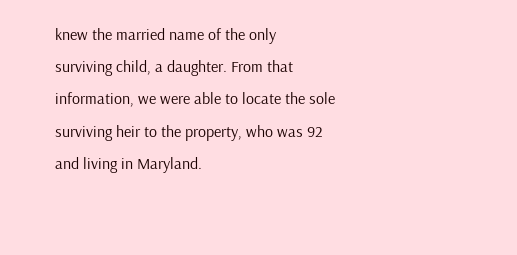knew the married name of the only surviving child, a daughter. From that information, we were able to locate the sole surviving heir to the property, who was 92 and living in Maryland.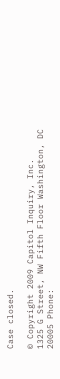Case closed.

© Copyright 2009 Capitol Inquiry, Inc.
1325 G Street, NW Fifth Floor Washington, DC 20005 Phone: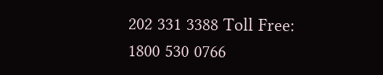202 331 3388 Toll Free: 1800 530 0766